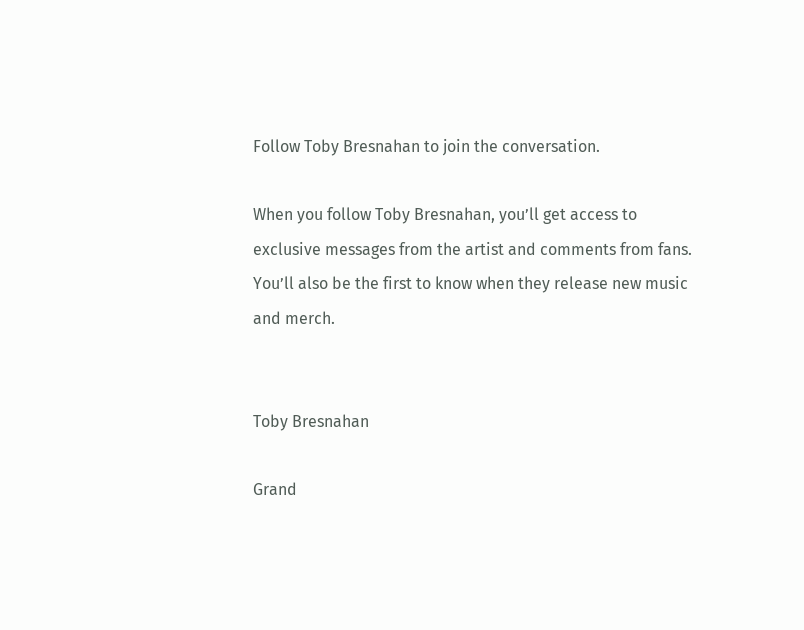Follow Toby Bresnahan to join the conversation.

When you follow Toby Bresnahan, you’ll get access to exclusive messages from the artist and comments from fans. You’ll also be the first to know when they release new music and merch.


Toby Bresnahan

Grand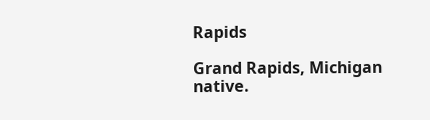Rapids

Grand Rapids, Michigan native.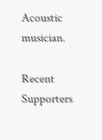Acoustic musician.

Recent Supporters